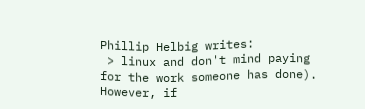Phillip Helbig writes:
 > linux and don't mind paying for the work someone has done).  However, if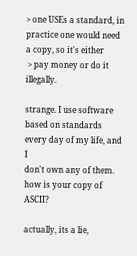> one USEs a standard, in practice one would need a copy, so it's either
 > pay money or do it illegally.

strange. I use software based on standards every day of my life, and I
don't own any of them. how is your copy of ASCII?

actually, its a lie,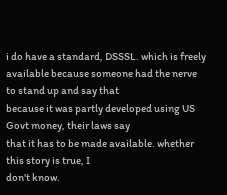i do have a standard, DSSSL. which is freely
available because someone had the nerve to stand up and say that
because it was partly developed using US Govt money, their laws say
that it has to be made available. whether this story is true, I
don't know.